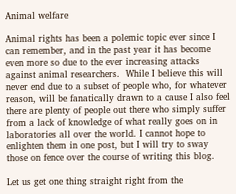Animal welfare

Animal rights has been a polemic topic ever since I can remember, and in the past year it has become even more so due to the ever increasing attacks against animal researchers.  While I believe this will never end due to a subset of people who, for whatever reason, will be fanatically drawn to a cause I also feel there are plenty of people out there who simply suffer from a lack of knowledge of what really goes on in laboratories all over the world. I cannot hope to enlighten them in one post, but I will try to sway those on fence over the course of writing this blog.

Let us get one thing straight right from the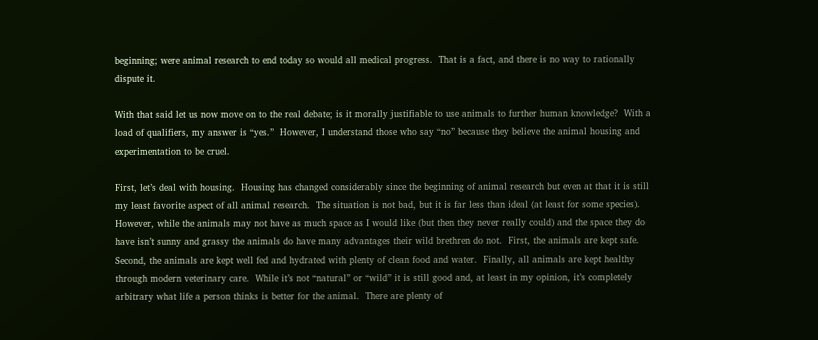beginning; were animal research to end today so would all medical progress.  That is a fact, and there is no way to rationally dispute it.

With that said let us now move on to the real debate; is it morally justifiable to use animals to further human knowledge?  With a load of qualifiers, my answer is “yes.”  However, I understand those who say “no” because they believe the animal housing and experimentation to be cruel.

First, let’s deal with housing.  Housing has changed considerably since the beginning of animal research but even at that it is still my least favorite aspect of all animal research.  The situation is not bad, but it is far less than ideal (at least for some species).  However, while the animals may not have as much space as I would like (but then they never really could) and the space they do have isn’t sunny and grassy the animals do have many advantages their wild brethren do not.  First, the animals are kept safe.  Second, the animals are kept well fed and hydrated with plenty of clean food and water.  Finally, all animals are kept healthy through modern veterinary care.  While it’s not “natural” or “wild” it is still good and, at least in my opinion, it’s completely arbitrary what life a person thinks is better for the animal.  There are plenty of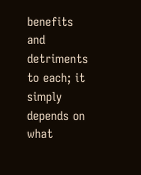benefits and detriments to each; it simply depends on what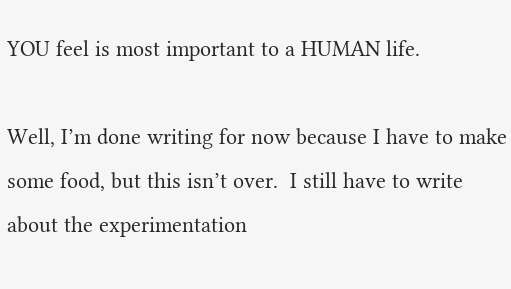YOU feel is most important to a HUMAN life.

Well, I’m done writing for now because I have to make some food, but this isn’t over.  I still have to write about the experimentation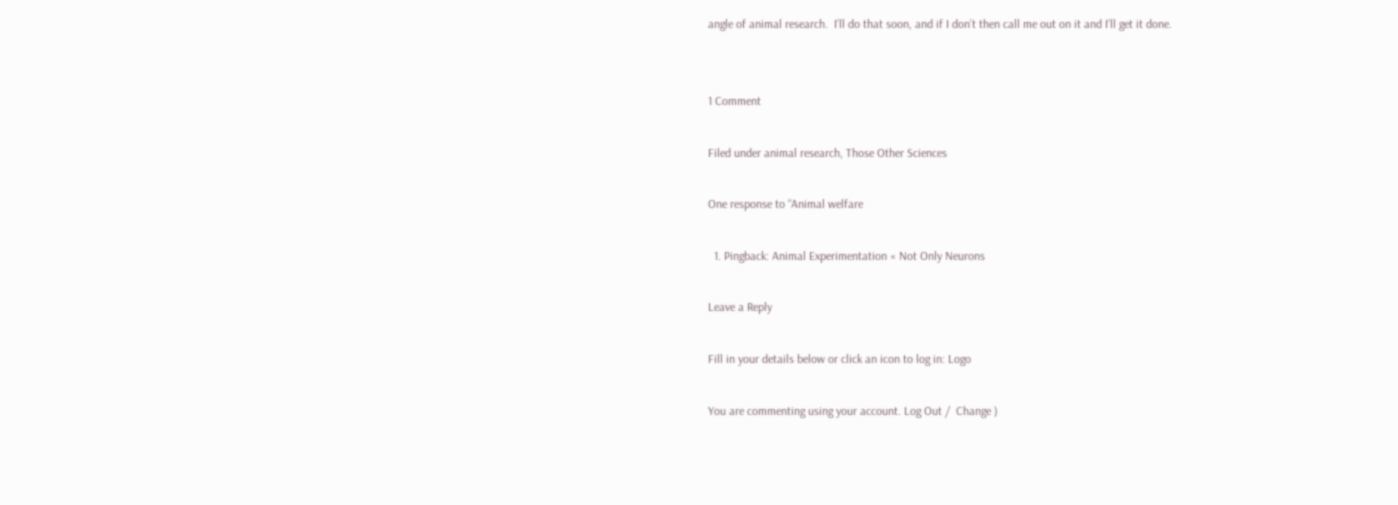angle of animal research.  I’ll do that soon, and if I don’t then call me out on it and I’ll get it done.


1 Comment

Filed under animal research, Those Other Sciences

One response to “Animal welfare

  1. Pingback: Animal Experimentation « Not Only Neurons

Leave a Reply

Fill in your details below or click an icon to log in: Logo

You are commenting using your account. Log Out /  Change )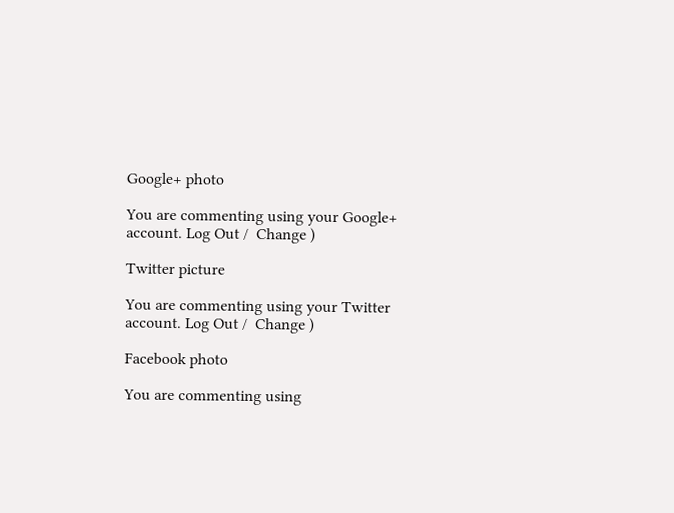Google+ photo

You are commenting using your Google+ account. Log Out /  Change )

Twitter picture

You are commenting using your Twitter account. Log Out /  Change )

Facebook photo

You are commenting using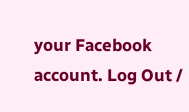your Facebook account. Log Out /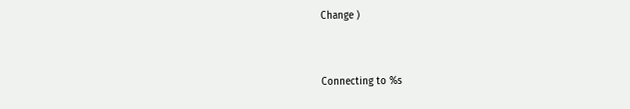Change )


Connecting to %s